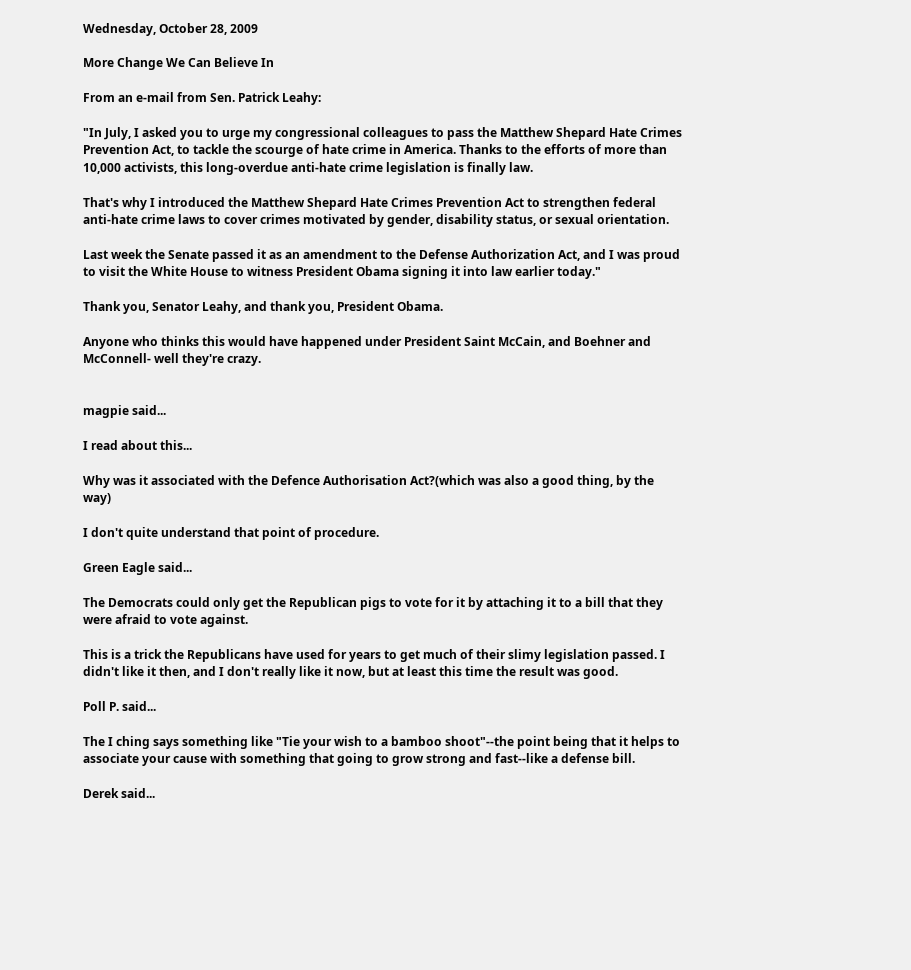Wednesday, October 28, 2009

More Change We Can Believe In

From an e-mail from Sen. Patrick Leahy:

"In July, I asked you to urge my congressional colleagues to pass the Matthew Shepard Hate Crimes Prevention Act, to tackle the scourge of hate crime in America. Thanks to the efforts of more than 10,000 activists, this long-overdue anti-hate crime legislation is finally law.

That's why I introduced the Matthew Shepard Hate Crimes Prevention Act to strengthen federal anti-hate crime laws to cover crimes motivated by gender, disability status, or sexual orientation.

Last week the Senate passed it as an amendment to the Defense Authorization Act, and I was proud to visit the White House to witness President Obama signing it into law earlier today."

Thank you, Senator Leahy, and thank you, President Obama.

Anyone who thinks this would have happened under President Saint McCain, and Boehner and McConnell- well they're crazy.


magpie said...

I read about this...

Why was it associated with the Defence Authorisation Act?(which was also a good thing, by the way)

I don't quite understand that point of procedure.

Green Eagle said...

The Democrats could only get the Republican pigs to vote for it by attaching it to a bill that they were afraid to vote against.

This is a trick the Republicans have used for years to get much of their slimy legislation passed. I didn't like it then, and I don't really like it now, but at least this time the result was good.

Poll P. said...

The I ching says something like "Tie your wish to a bamboo shoot"--the point being that it helps to associate your cause with something that going to grow strong and fast--like a defense bill.

Derek said...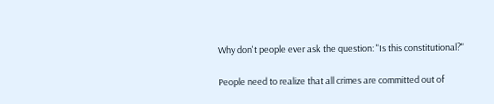Why don't people ever ask the question: "Is this constitutional?"

People need to realize that all crimes are committed out of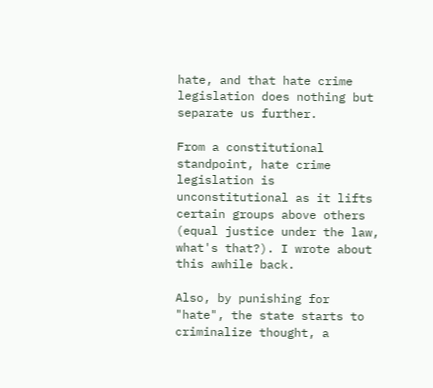hate, and that hate crime legislation does nothing but separate us further.

From a constitutional standpoint, hate crime legislation is unconstitutional as it lifts certain groups above others (equal justice under the law, what's that?). I wrote about this awhile back.

Also, by punishing for "hate", the state starts to criminalize thought, a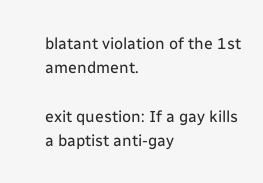blatant violation of the 1st amendment.

exit question: If a gay kills a baptist anti-gay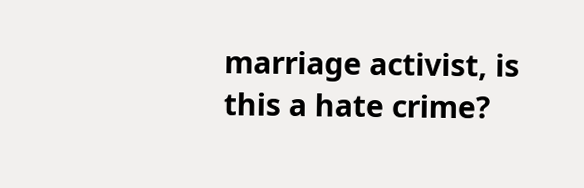marriage activist, is this a hate crime?